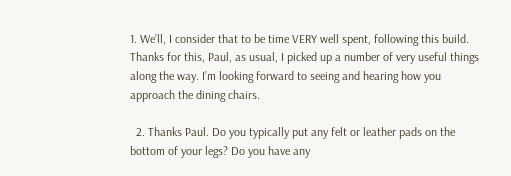1. We’ll, I consider that to be time VERY well spent, following this build. Thanks for this, Paul, as usual, I picked up a number of very useful things along the way. I’m looking forward to seeing and hearing how you approach the dining chairs.

  2. Thanks Paul. Do you typically put any felt or leather pads on the bottom of your legs? Do you have any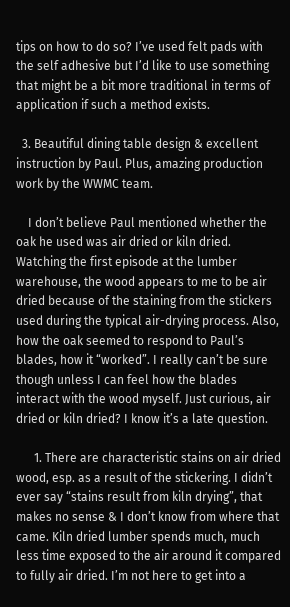tips on how to do so? I’ve used felt pads with the self adhesive but I’d like to use something that might be a bit more traditional in terms of application if such a method exists.

  3. Beautiful dining table design & excellent instruction by Paul. Plus, amazing production work by the WWMC team.

    I don’t believe Paul mentioned whether the oak he used was air dried or kiln dried. Watching the first episode at the lumber warehouse, the wood appears to me to be air dried because of the staining from the stickers used during the typical air-drying process. Also, how the oak seemed to respond to Paul’s blades, how it “worked”. I really can’t be sure though unless I can feel how the blades interact with the wood myself. Just curious, air dried or kiln dried? I know it’s a late question.

      1. There are characteristic stains on air dried wood, esp. as a result of the stickering. I didn’t ever say “stains result from kiln drying”, that makes no sense & I don’t know from where that came. Kiln dried lumber spends much, much less time exposed to the air around it compared to fully air dried. I’m not here to get into a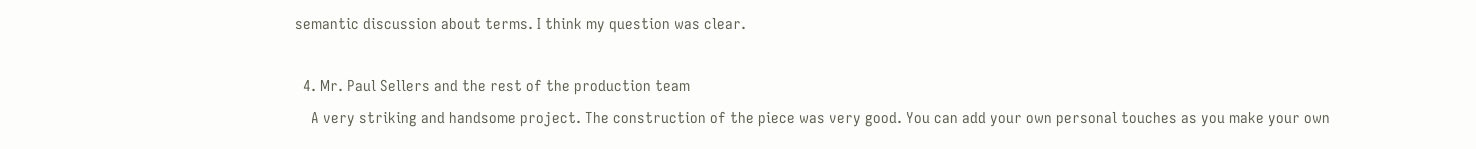semantic discussion about terms. I think my question was clear.

  4. Mr. Paul Sellers and the rest of the production team
    A very striking and handsome project. The construction of the piece was very good. You can add your own personal touches as you make your own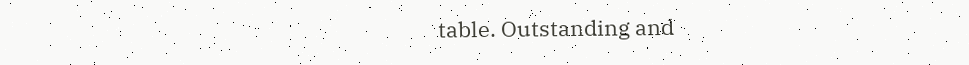table. Outstanding and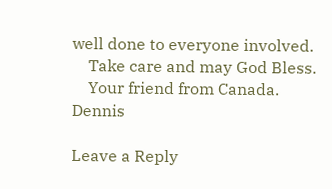well done to everyone involved.
    Take care and may God Bless.
    Your friend from Canada. Dennis

Leave a Reply